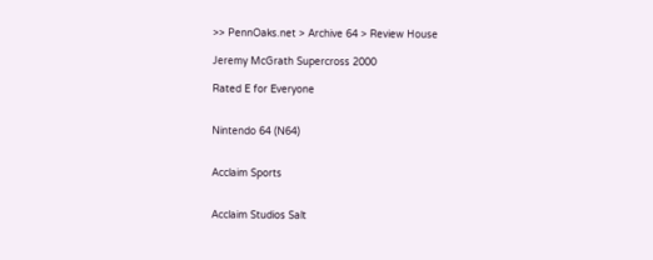>> PennOaks.net > Archive 64 > Review House

Jeremy McGrath Supercross 2000

Rated E for Everyone


Nintendo 64 (N64)


Acclaim Sports


Acclaim Studios Salt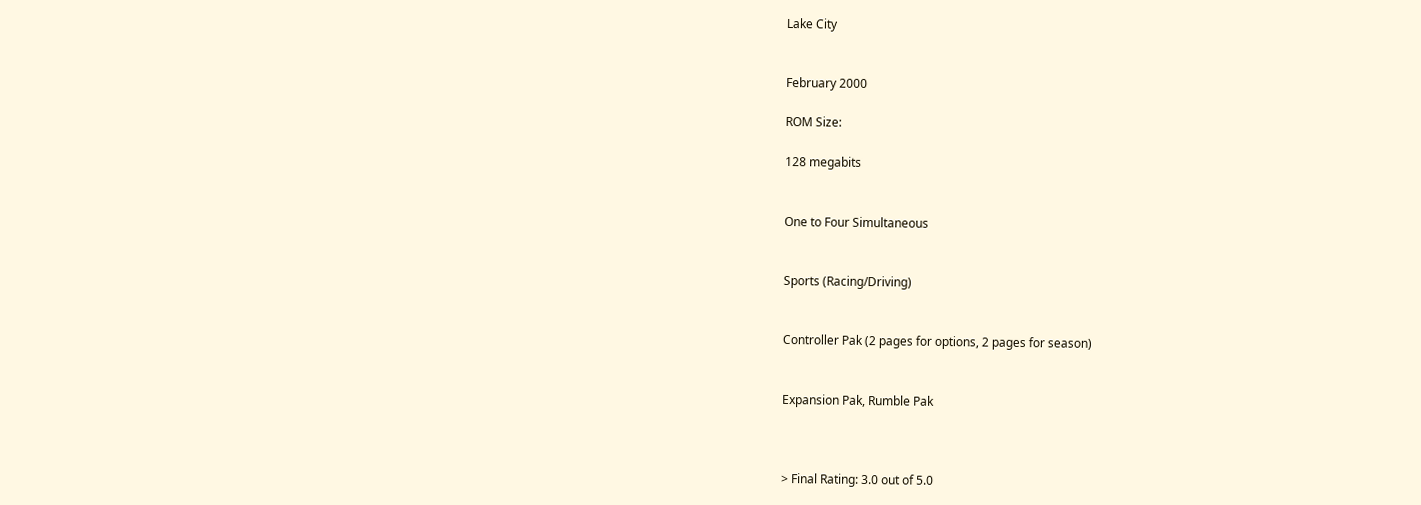Lake City


February 2000

ROM Size:

128 megabits


One to Four Simultaneous


Sports (Racing/Driving)


Controller Pak (2 pages for options, 2 pages for season)


Expansion Pak, Rumble Pak



> Final Rating: 3.0 out of 5.0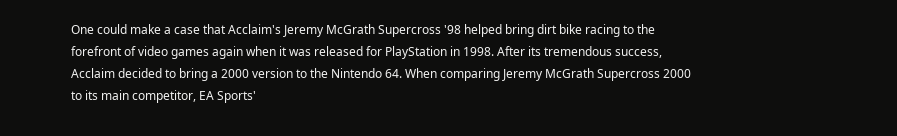One could make a case that Acclaim's Jeremy McGrath Supercross '98 helped bring dirt bike racing to the forefront of video games again when it was released for PlayStation in 1998. After its tremendous success, Acclaim decided to bring a 2000 version to the Nintendo 64. When comparing Jeremy McGrath Supercross 2000 to its main competitor, EA Sports'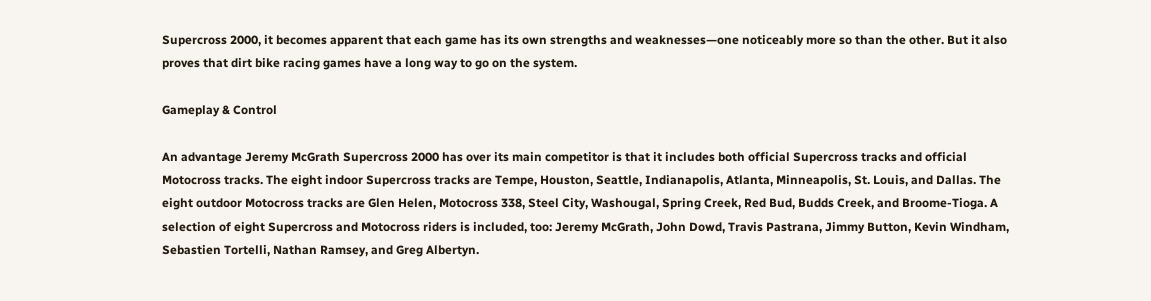Supercross 2000, it becomes apparent that each game has its own strengths and weaknesses—one noticeably more so than the other. But it also proves that dirt bike racing games have a long way to go on the system.

Gameplay & Control

An advantage Jeremy McGrath Supercross 2000 has over its main competitor is that it includes both official Supercross tracks and official Motocross tracks. The eight indoor Supercross tracks are Tempe, Houston, Seattle, Indianapolis, Atlanta, Minneapolis, St. Louis, and Dallas. The eight outdoor Motocross tracks are Glen Helen, Motocross 338, Steel City, Washougal, Spring Creek, Red Bud, Budds Creek, and Broome-Tioga. A selection of eight Supercross and Motocross riders is included, too: Jeremy McGrath, John Dowd, Travis Pastrana, Jimmy Button, Kevin Windham, Sebastien Tortelli, Nathan Ramsey, and Greg Albertyn.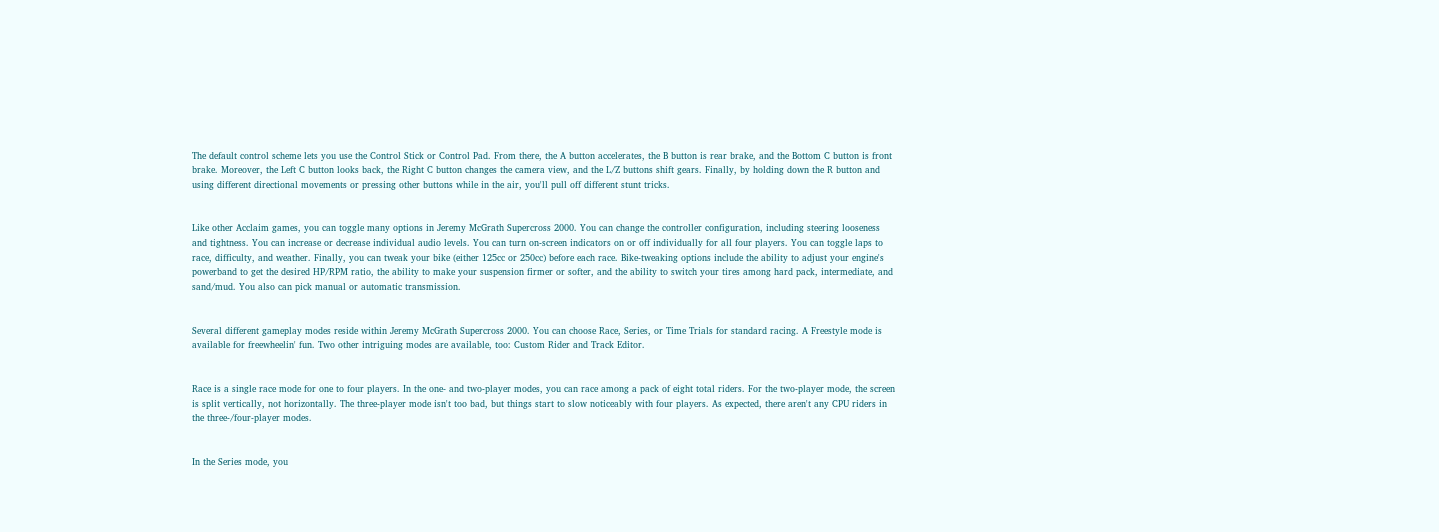The default control scheme lets you use the Control Stick or Control Pad. From there, the A button accelerates, the B button is rear brake, and the Bottom C button is front brake. Moreover, the Left C button looks back, the Right C button changes the camera view, and the L/Z buttons shift gears. Finally, by holding down the R button and using different directional movements or pressing other buttons while in the air, you'll pull off different stunt tricks.


Like other Acclaim games, you can toggle many options in Jeremy McGrath Supercross 2000. You can change the controller configuration, including steering looseness and tightness. You can increase or decrease individual audio levels. You can turn on-screen indicators on or off individually for all four players. You can toggle laps to race, difficulty, and weather. Finally, you can tweak your bike (either 125cc or 250cc) before each race. Bike-tweaking options include the ability to adjust your engine's powerband to get the desired HP/RPM ratio, the ability to make your suspension firmer or softer, and the ability to switch your tires among hard pack, intermediate, and sand/mud. You also can pick manual or automatic transmission.


Several different gameplay modes reside within Jeremy McGrath Supercross 2000. You can choose Race, Series, or Time Trials for standard racing. A Freestyle mode is available for freewheelin' fun. Two other intriguing modes are available, too: Custom Rider and Track Editor.


Race is a single race mode for one to four players. In the one- and two-player modes, you can race among a pack of eight total riders. For the two-player mode, the screen is split vertically, not horizontally. The three-player mode isn't too bad, but things start to slow noticeably with four players. As expected, there aren't any CPU riders in the three-/four-player modes.


In the Series mode, you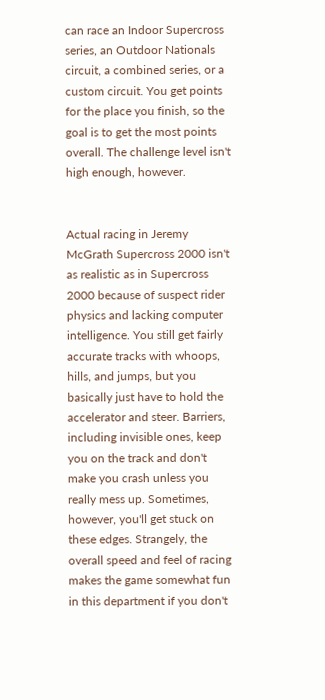can race an Indoor Supercross series, an Outdoor Nationals circuit, a combined series, or a custom circuit. You get points for the place you finish, so the goal is to get the most points overall. The challenge level isn't high enough, however.


Actual racing in Jeremy McGrath Supercross 2000 isn't as realistic as in Supercross 2000 because of suspect rider physics and lacking computer intelligence. You still get fairly accurate tracks with whoops, hills, and jumps, but you basically just have to hold the accelerator and steer. Barriers, including invisible ones, keep you on the track and don't make you crash unless you really mess up. Sometimes, however, you'll get stuck on these edges. Strangely, the overall speed and feel of racing makes the game somewhat fun in this department if you don't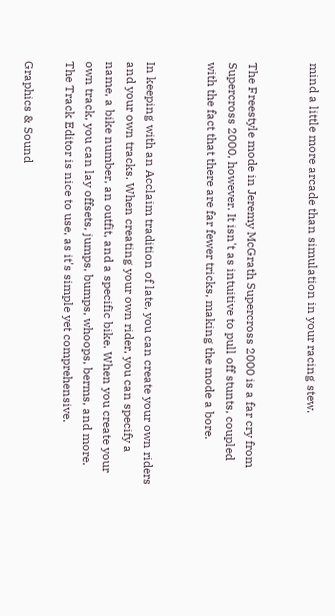mind a little more arcade than simulation in your racing stew.


The Freestyle mode in Jeremy McGrath Supercross 2000 is a far cry from Supercross 2000, however. It isn't as intuitive to pull off stunts, coupled with the fact that there are far fewer tricks, making the mode a bore.


In keeping with an Acclaim tradition of late, you can create your own riders and your own tracks. When creating your own rider, you can specify a name, a bike number, an outfit, and a specific bike. When you create your own track, you can lay offsets, jumps, bumps, whoops, berms, and more. The Track Editor is nice to use, as it's simple yet comprehensive.

Graphics & Sound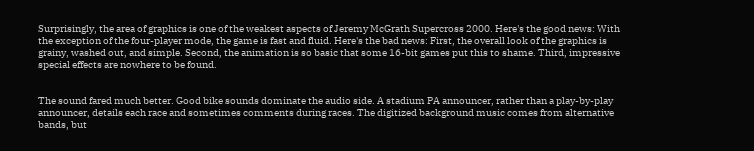Surprisingly, the area of graphics is one of the weakest aspects of Jeremy McGrath Supercross 2000. Here's the good news: With the exception of the four-player mode, the game is fast and fluid. Here's the bad news: First, the overall look of the graphics is grainy, washed out, and simple. Second, the animation is so basic that some 16-bit games put this to shame. Third, impressive special effects are nowhere to be found.


The sound fared much better. Good bike sounds dominate the audio side. A stadium PA announcer, rather than a play-by-play announcer, details each race and sometimes comments during races. The digitized background music comes from alternative bands, but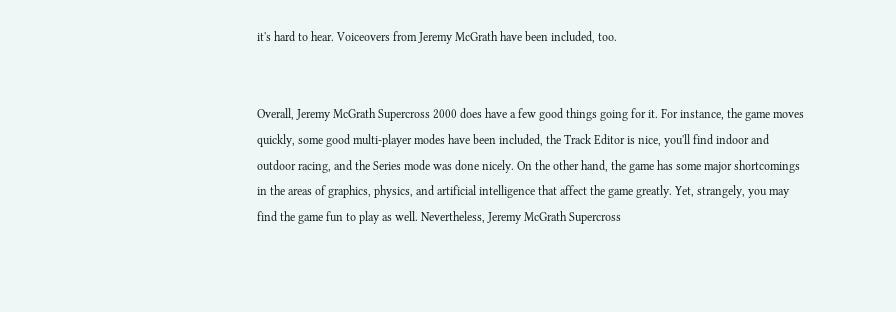it's hard to hear. Voiceovers from Jeremy McGrath have been included, too.


Overall, Jeremy McGrath Supercross 2000 does have a few good things going for it. For instance, the game moves quickly, some good multi-player modes have been included, the Track Editor is nice, you'll find indoor and outdoor racing, and the Series mode was done nicely. On the other hand, the game has some major shortcomings in the areas of graphics, physics, and artificial intelligence that affect the game greatly. Yet, strangely, you may find the game fun to play as well. Nevertheless, Jeremy McGrath Supercross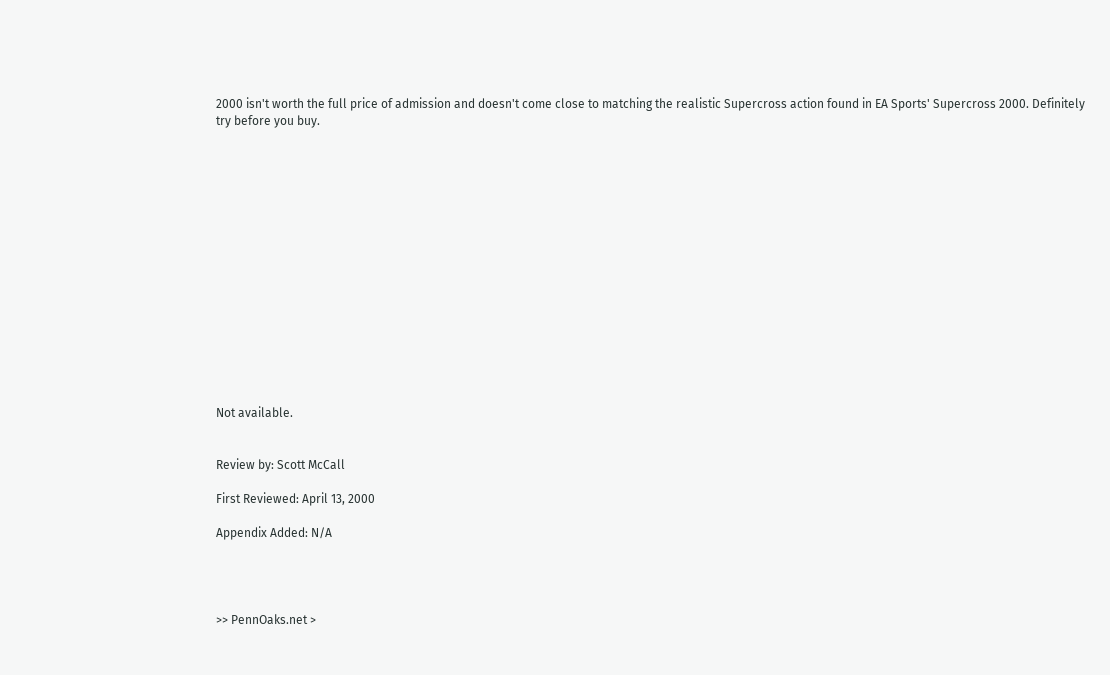2000 isn't worth the full price of admission and doesn't come close to matching the realistic Supercross action found in EA Sports' Supercross 2000. Definitely try before you buy.
















Not available.


Review by: Scott McCall

First Reviewed: April 13, 2000

Appendix Added: N/A




>> PennOaks.net >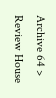Archive 64 > Review House